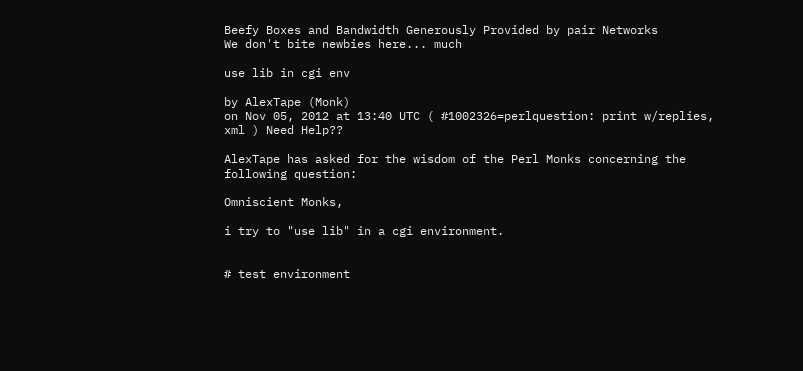Beefy Boxes and Bandwidth Generously Provided by pair Networks
We don't bite newbies here... much

use lib in cgi env

by AlexTape (Monk)
on Nov 05, 2012 at 13:40 UTC ( #1002326=perlquestion: print w/replies, xml ) Need Help??

AlexTape has asked for the wisdom of the Perl Monks concerning the following question:

Omniscient Monks,

i try to "use lib" in a cgi environment.


# test environment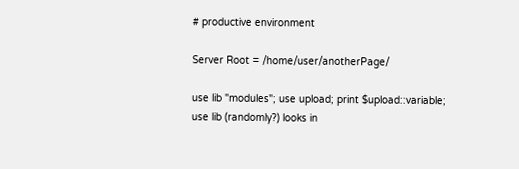# productive environment

Server Root = /home/user/anotherPage/

use lib "modules"; use upload; print $upload::variable;
use lib (randomly?) looks in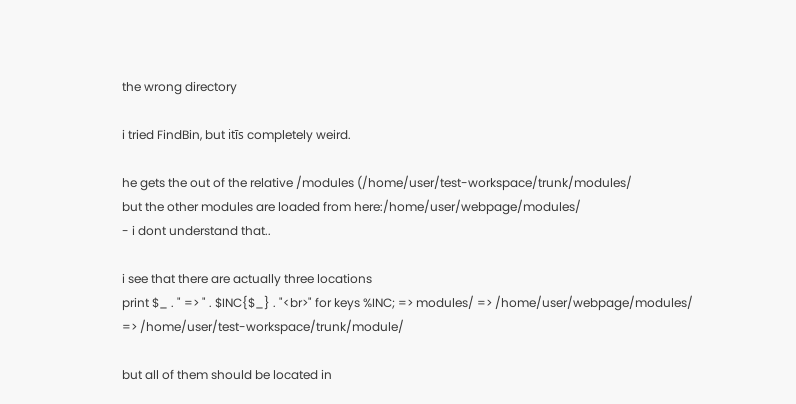the wrong directory

i tried FindBin, but itīs completely weird.

he gets the out of the relative /modules (/home/user/test-workspace/trunk/modules/
but the other modules are loaded from here:/home/user/webpage/modules/
- i dont understand that..

i see that there are actually three locations
print $_ . " => " . $INC{$_} . "<br>" for keys %INC; => modules/ => /home/user/webpage/modules/ => /home/user/test-workspace/trunk/module/

but all of them should be located in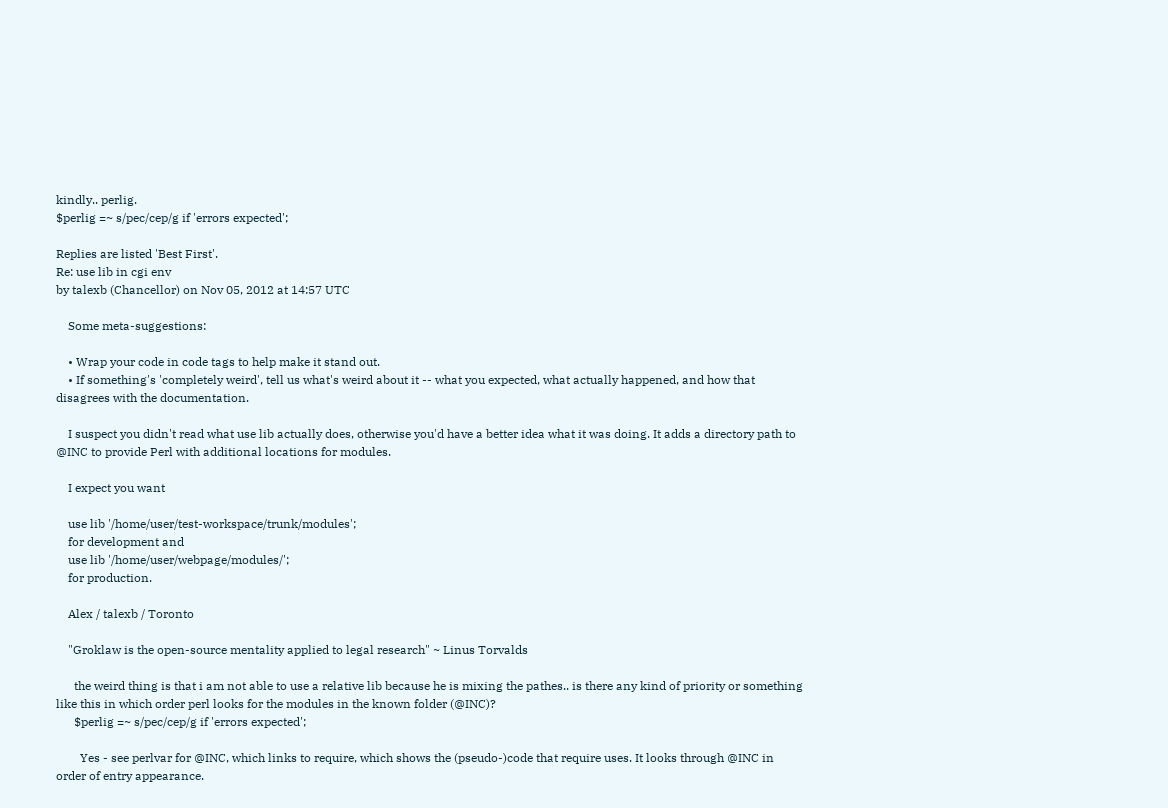kindly.. perlig.
$perlig =~ s/pec/cep/g if 'errors expected';

Replies are listed 'Best First'.
Re: use lib in cgi env
by talexb (Chancellor) on Nov 05, 2012 at 14:57 UTC

    Some meta-suggestions:

    • Wrap your code in code tags to help make it stand out.
    • If something's 'completely weird', tell us what's weird about it -- what you expected, what actually happened, and how that disagrees with the documentation.

    I suspect you didn't read what use lib actually does, otherwise you'd have a better idea what it was doing. It adds a directory path to @INC to provide Perl with additional locations for modules.

    I expect you want

    use lib '/home/user/test-workspace/trunk/modules';
    for development and
    use lib '/home/user/webpage/modules/';
    for production.

    Alex / talexb / Toronto

    "Groklaw is the open-source mentality applied to legal research" ~ Linus Torvalds

      the weird thing is that i am not able to use a relative lib because he is mixing the pathes.. is there any kind of priority or something like this in which order perl looks for the modules in the known folder (@INC)?
      $perlig =~ s/pec/cep/g if 'errors expected';

        Yes - see perlvar for @INC, which links to require, which shows the (pseudo-)code that require uses. It looks through @INC in order of entry appearance.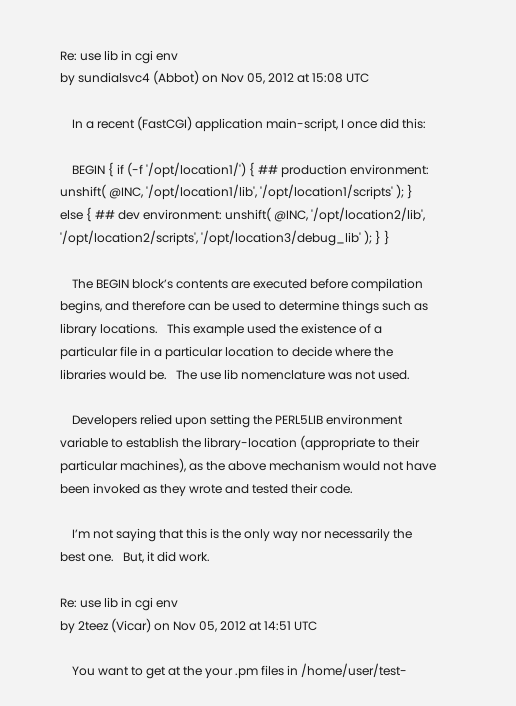Re: use lib in cgi env
by sundialsvc4 (Abbot) on Nov 05, 2012 at 15:08 UTC

    In a recent (FastCGI) application main-script, I once did this:

    BEGIN { if (-f '/opt/location1/') { ## production environment: unshift( @INC, '/opt/location1/lib', '/opt/location1/scripts' ); } else { ## dev environment: unshift( @INC, '/opt/location2/lib', '/opt/location2/scripts', '/opt/location3/debug_lib' ); } }

    The BEGIN block’s contents are executed before compilation begins, and therefore can be used to determine things such as library locations.   This example used the existence of a particular file in a particular location to decide where the libraries would be.   The use lib nomenclature was not used.

    Developers relied upon setting the PERL5LIB environment variable to establish the library-location (appropriate to their particular machines), as the above mechanism would not have been invoked as they wrote and tested their code.

    I’m not saying that this is the only way nor necessarily the best one.   But, it did work.

Re: use lib in cgi env
by 2teez (Vicar) on Nov 05, 2012 at 14:51 UTC

    You want to get at the your .pm files in /home/user/test-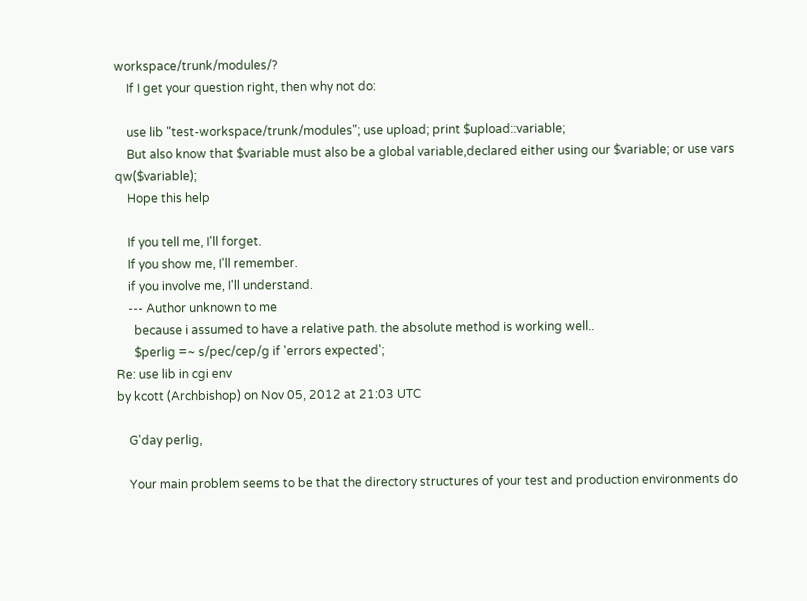workspace/trunk/modules/?
    If I get your question right, then why not do:

    use lib "test-workspace/trunk/modules"; use upload; print $upload::variable;
    But also know that $variable must also be a global variable,declared either using our $variable; or use vars qw($variable);
    Hope this help

    If you tell me, I'll forget.
    If you show me, I'll remember.
    if you involve me, I'll understand.
    --- Author unknown to me
      because i assumed to have a relative path. the absolute method is working well..
      $perlig =~ s/pec/cep/g if 'errors expected';
Re: use lib in cgi env
by kcott (Archbishop) on Nov 05, 2012 at 21:03 UTC

    G'day perlig,

    Your main problem seems to be that the directory structures of your test and production environments do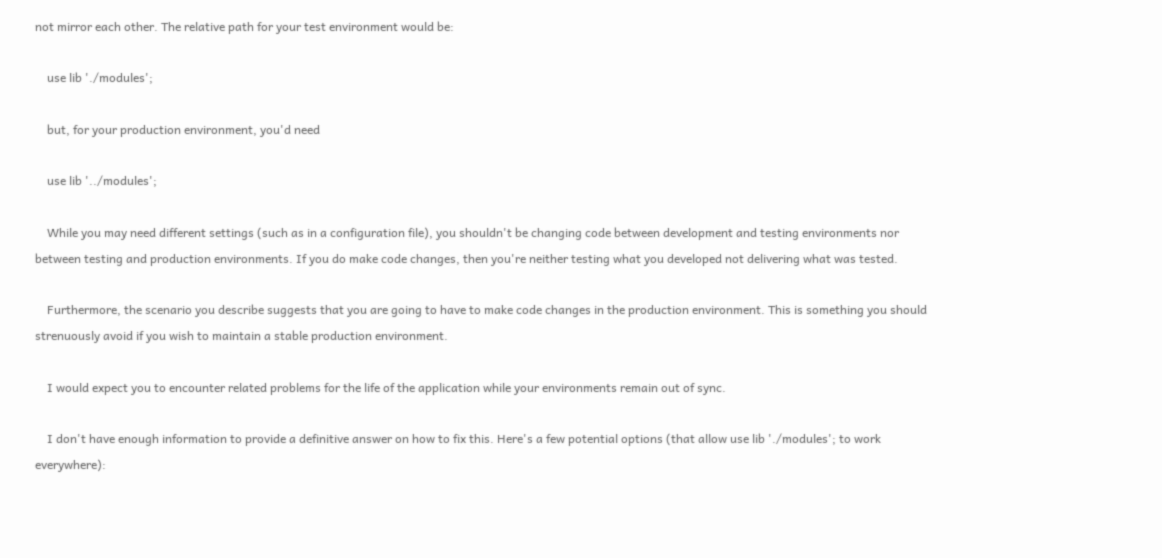not mirror each other. The relative path for your test environment would be:

    use lib './modules';

    but, for your production environment, you'd need

    use lib '../modules';

    While you may need different settings (such as in a configuration file), you shouldn't be changing code between development and testing environments nor between testing and production environments. If you do make code changes, then you're neither testing what you developed not delivering what was tested.

    Furthermore, the scenario you describe suggests that you are going to have to make code changes in the production environment. This is something you should strenuously avoid if you wish to maintain a stable production environment.

    I would expect you to encounter related problems for the life of the application while your environments remain out of sync.

    I don't have enough information to provide a definitive answer on how to fix this. Here's a few potential options (that allow use lib './modules'; to work everywhere):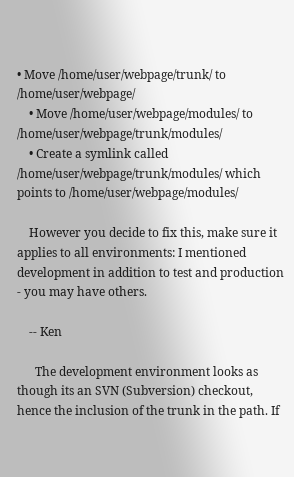• Move /home/user/webpage/trunk/ to /home/user/webpage/
    • Move /home/user/webpage/modules/ to /home/user/webpage/trunk/modules/
    • Create a symlink called /home/user/webpage/trunk/modules/ which points to /home/user/webpage/modules/

    However you decide to fix this, make sure it applies to all environments: I mentioned development in addition to test and production - you may have others.

    -- Ken

      The development environment looks as though its an SVN (Subversion) checkout, hence the inclusion of the trunk in the path. If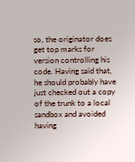so, the originator does get top marks for version controlling his code. Having said that, he should probably have just checked out a copy of the trunk to a local sandbox and avoided having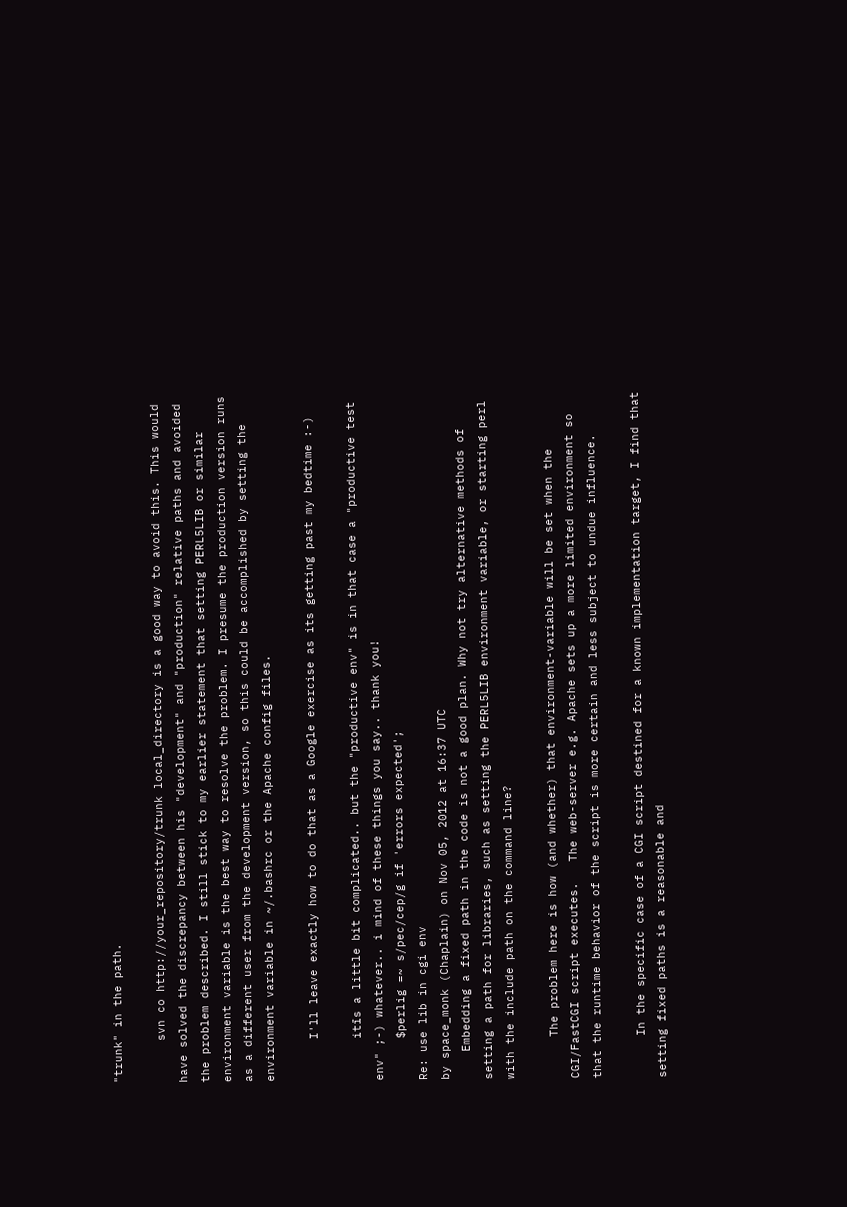"trunk" in the path.

      svn co http://your_repository/trunk local_directory is a good way to avoid this. This would have solved the discrepancy between his "development" and "production" relative paths and avoided the problem described. I still stick to my earlier statement that setting PERL5LIB or similar environment variable is the best way to resolve the problem. I presume the production version runs as a different user from the development version, so this could be accomplished by setting the environment variable in ~/.bashrc or the Apache config files.

      I'll leave exactly how to do that as a Google exercise as its getting past my bedtime :-)

      itīs a little bit complicated.. but the "productive env" is in that case a "productive test env" ;-) whatever.. i mind of these things you say.. thank you!
      $perlig =~ s/pec/cep/g if 'errors expected';
Re: use lib in cgi env
by space_monk (Chaplain) on Nov 05, 2012 at 16:37 UTC
    Embedding a fixed path in the code is not a good plan. Why not try alternative methods of setting a path for libraries, such as setting the PERL5LIB environment variable, or starting perl with the include path on the command line?

      The problem here is how (and whether) that environment-variable will be set when the CGI/FastCGI script executes.   The web-server e.g. Apache sets up a more limited environment so that the runtime behavior of the script is more certain and less subject to undue influence.

      In the specific case of a CGI script destined for a known implementation target, I find that setting fixed paths is a reasonable and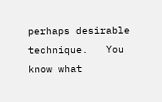perhaps desirable technique.   You know what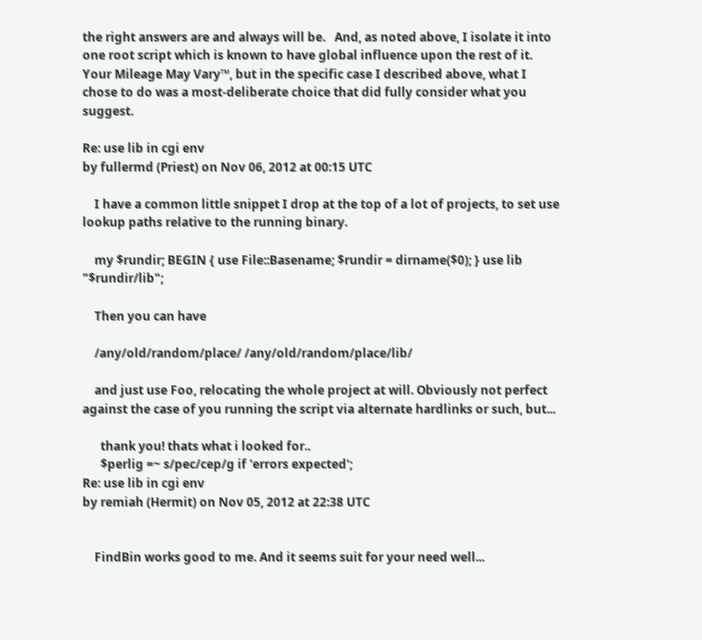the right answers are and always will be.   And, as noted above, I isolate it into one root script which is known to have global influence upon the rest of it.   Your Mileage May Vary™, but in the specific case I described above, what I chose to do was a most-deliberate choice that did fully consider what you suggest.

Re: use lib in cgi env
by fullermd (Priest) on Nov 06, 2012 at 00:15 UTC

    I have a common little snippet I drop at the top of a lot of projects, to set use lookup paths relative to the running binary.

    my $rundir; BEGIN { use File::Basename; $rundir = dirname($0); } use lib "$rundir/lib";

    Then you can have

    /any/old/random/place/ /any/old/random/place/lib/

    and just use Foo, relocating the whole project at will. Obviously not perfect against the case of you running the script via alternate hardlinks or such, but...

      thank you! thats what i looked for..
      $perlig =~ s/pec/cep/g if 'errors expected';
Re: use lib in cgi env
by remiah (Hermit) on Nov 05, 2012 at 22:38 UTC


    FindBin works good to me. And it seems suit for your need well...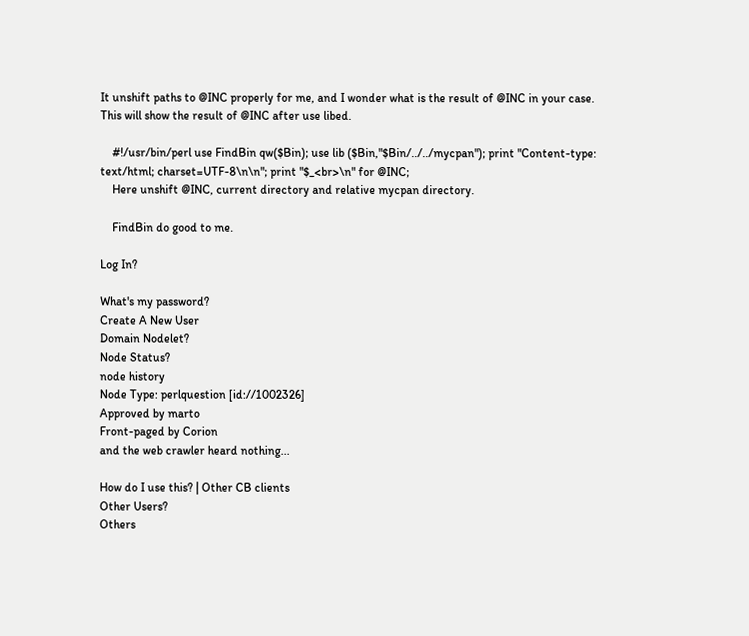It unshift paths to @INC properly for me, and I wonder what is the result of @INC in your case. This will show the result of @INC after use libed.

    #!/usr/bin/perl use FindBin qw($Bin); use lib ($Bin,"$Bin/../../mycpan"); print "Content-type: text/html; charset=UTF-8\n\n"; print "$_<br>\n" for @INC;
    Here unshift @INC, current directory and relative mycpan directory.

    FindBin do good to me.

Log In?

What's my password?
Create A New User
Domain Nodelet?
Node Status?
node history
Node Type: perlquestion [id://1002326]
Approved by marto
Front-paged by Corion
and the web crawler heard nothing...

How do I use this? | Other CB clients
Other Users?
Others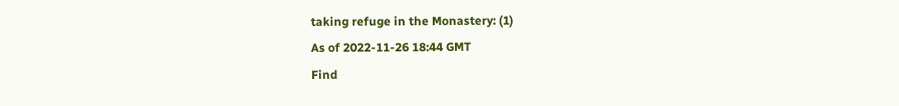taking refuge in the Monastery: (1)
As of 2022-11-26 18:44 GMT
Find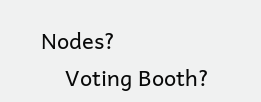Nodes?
    Voting Booth?